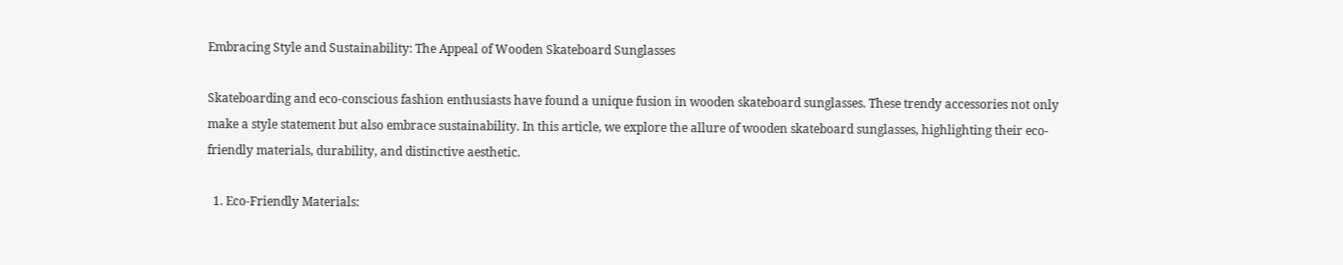Embracing Style and Sustainability: The Appeal of Wooden Skateboard Sunglasses

Skateboarding and eco-conscious fashion enthusiasts have found a unique fusion in wooden skateboard sunglasses. These trendy accessories not only make a style statement but also embrace sustainability. In this article, we explore the allure of wooden skateboard sunglasses, highlighting their eco-friendly materials, durability, and distinctive aesthetic.

  1. Eco-Friendly Materials: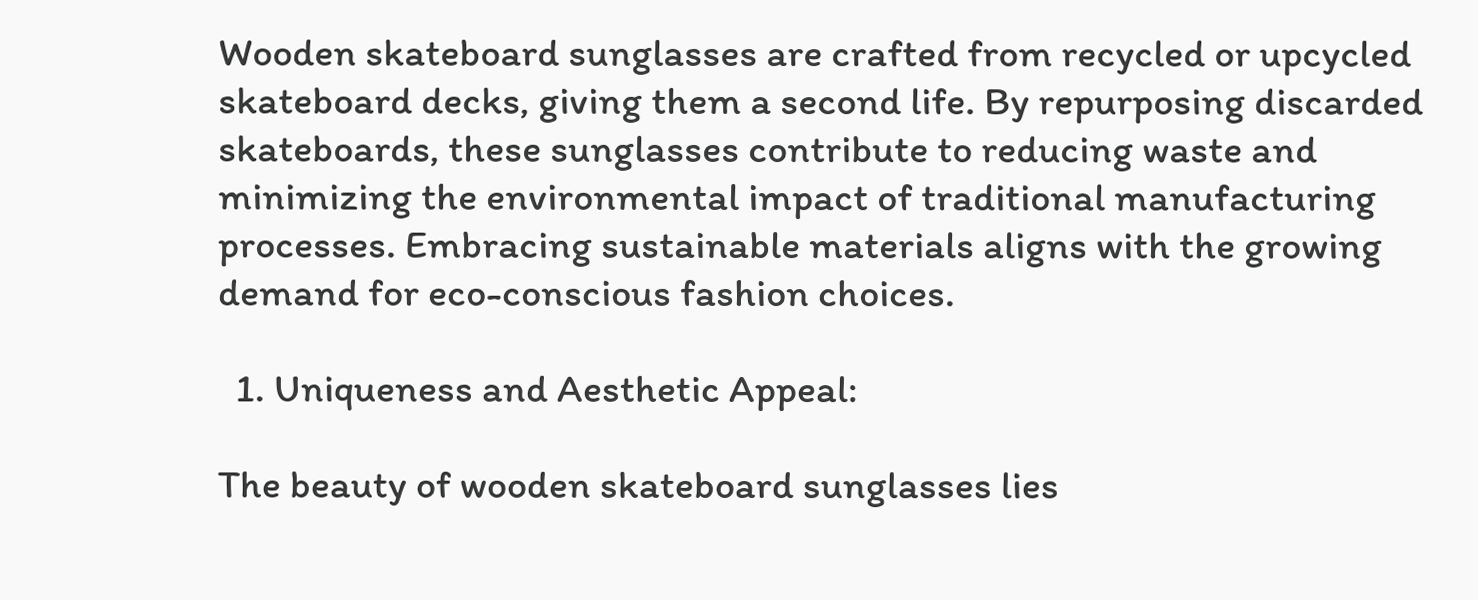Wooden skateboard sunglasses are crafted from recycled or upcycled skateboard decks, giving them a second life. By repurposing discarded skateboards, these sunglasses contribute to reducing waste and minimizing the environmental impact of traditional manufacturing processes. Embracing sustainable materials aligns with the growing demand for eco-conscious fashion choices.

  1. Uniqueness and Aesthetic Appeal:

The beauty of wooden skateboard sunglasses lies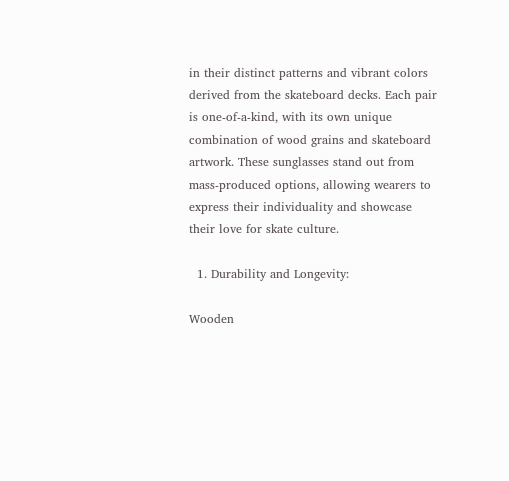in their distinct patterns and vibrant colors derived from the skateboard decks. Each pair is one-of-a-kind, with its own unique combination of wood grains and skateboard artwork. These sunglasses stand out from mass-produced options, allowing wearers to express their individuality and showcase their love for skate culture.

  1. Durability and Longevity:

Wooden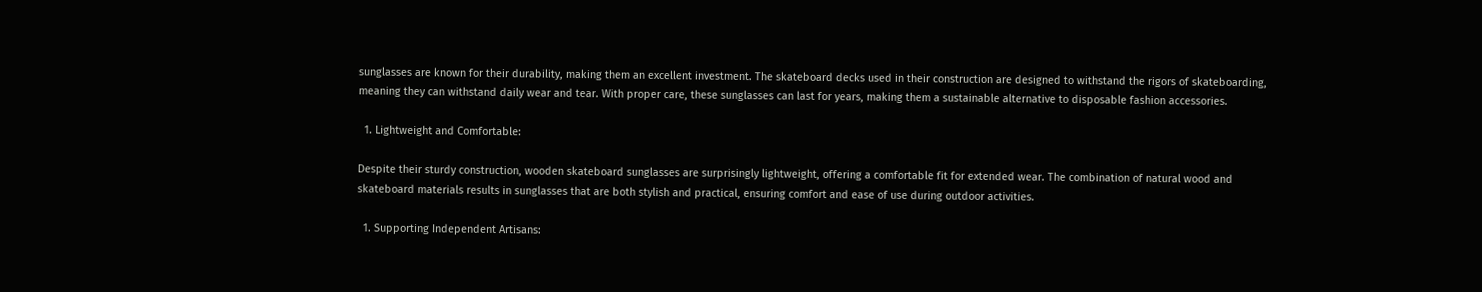sunglasses are known for their durability, making them an excellent investment. The skateboard decks used in their construction are designed to withstand the rigors of skateboarding, meaning they can withstand daily wear and tear. With proper care, these sunglasses can last for years, making them a sustainable alternative to disposable fashion accessories.

  1. Lightweight and Comfortable:

Despite their sturdy construction, wooden skateboard sunglasses are surprisingly lightweight, offering a comfortable fit for extended wear. The combination of natural wood and skateboard materials results in sunglasses that are both stylish and practical, ensuring comfort and ease of use during outdoor activities.

  1. Supporting Independent Artisans: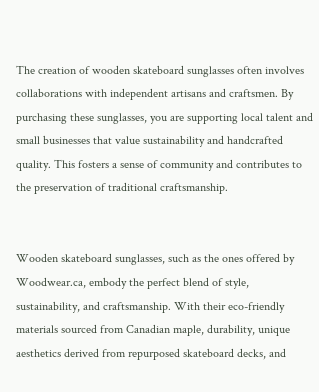The creation of wooden skateboard sunglasses often involves collaborations with independent artisans and craftsmen. By purchasing these sunglasses, you are supporting local talent and small businesses that value sustainability and handcrafted quality. This fosters a sense of community and contributes to the preservation of traditional craftsmanship.


Wooden skateboard sunglasses, such as the ones offered by Woodwear.ca, embody the perfect blend of style, sustainability, and craftsmanship. With their eco-friendly materials sourced from Canadian maple, durability, unique aesthetics derived from repurposed skateboard decks, and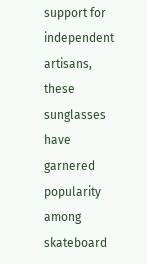support for independent artisans, these sunglasses have garnered popularity among skateboard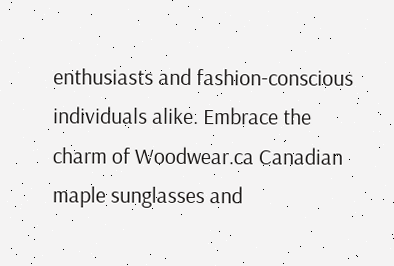enthusiasts and fashion-conscious individuals alike. Embrace the charm of Woodwear.ca Canadian maple sunglasses and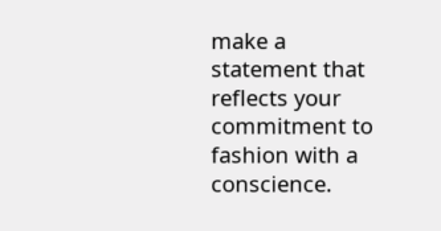make a statement that reflects your commitment to fashion with a conscience.